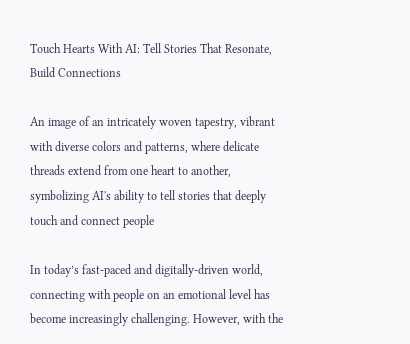Touch Hearts With AI: Tell Stories That Resonate, Build Connections

An image of an intricately woven tapestry, vibrant with diverse colors and patterns, where delicate threads extend from one heart to another, symbolizing AI's ability to tell stories that deeply touch and connect people

In today’s fast-paced and digitally-driven world, connecting with people on an emotional level has become increasingly challenging. However, with the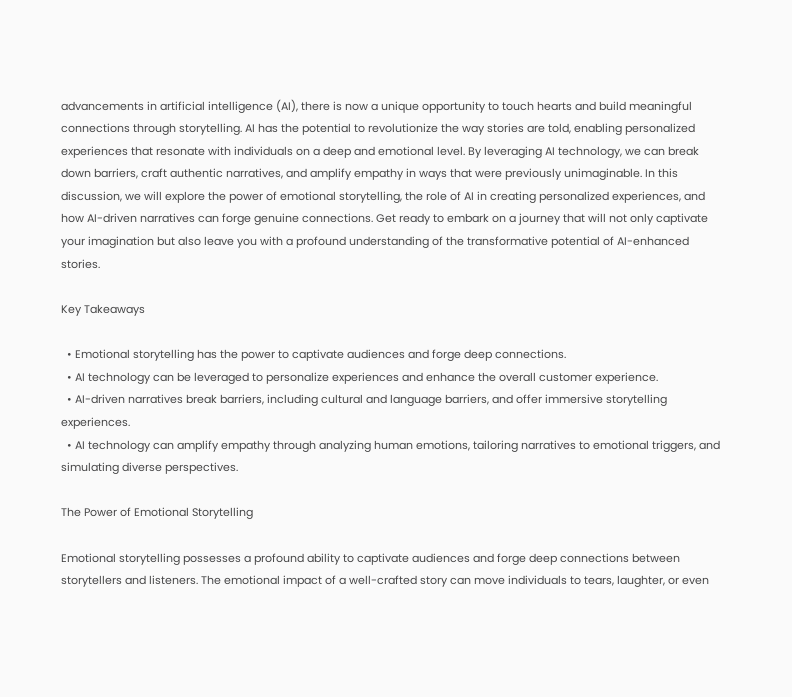advancements in artificial intelligence (AI), there is now a unique opportunity to touch hearts and build meaningful connections through storytelling. AI has the potential to revolutionize the way stories are told, enabling personalized experiences that resonate with individuals on a deep and emotional level. By leveraging AI technology, we can break down barriers, craft authentic narratives, and amplify empathy in ways that were previously unimaginable. In this discussion, we will explore the power of emotional storytelling, the role of AI in creating personalized experiences, and how AI-driven narratives can forge genuine connections. Get ready to embark on a journey that will not only captivate your imagination but also leave you with a profound understanding of the transformative potential of AI-enhanced stories.

Key Takeaways

  • Emotional storytelling has the power to captivate audiences and forge deep connections.
  • AI technology can be leveraged to personalize experiences and enhance the overall customer experience.
  • AI-driven narratives break barriers, including cultural and language barriers, and offer immersive storytelling experiences.
  • AI technology can amplify empathy through analyzing human emotions, tailoring narratives to emotional triggers, and simulating diverse perspectives.

The Power of Emotional Storytelling

Emotional storytelling possesses a profound ability to captivate audiences and forge deep connections between storytellers and listeners. The emotional impact of a well-crafted story can move individuals to tears, laughter, or even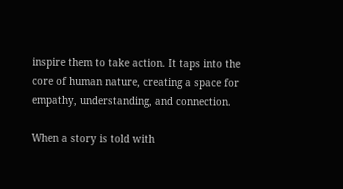inspire them to take action. It taps into the core of human nature, creating a space for empathy, understanding, and connection.

When a story is told with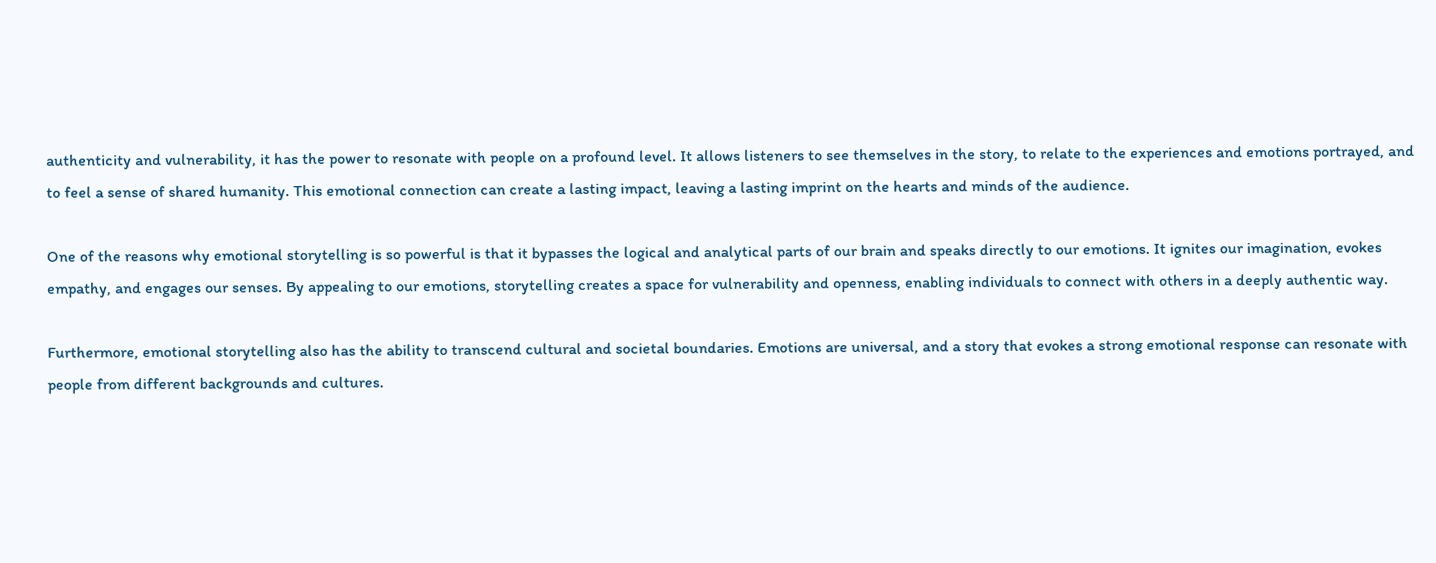authenticity and vulnerability, it has the power to resonate with people on a profound level. It allows listeners to see themselves in the story, to relate to the experiences and emotions portrayed, and to feel a sense of shared humanity. This emotional connection can create a lasting impact, leaving a lasting imprint on the hearts and minds of the audience.

One of the reasons why emotional storytelling is so powerful is that it bypasses the logical and analytical parts of our brain and speaks directly to our emotions. It ignites our imagination, evokes empathy, and engages our senses. By appealing to our emotions, storytelling creates a space for vulnerability and openness, enabling individuals to connect with others in a deeply authentic way.

Furthermore, emotional storytelling also has the ability to transcend cultural and societal boundaries. Emotions are universal, and a story that evokes a strong emotional response can resonate with people from different backgrounds and cultures.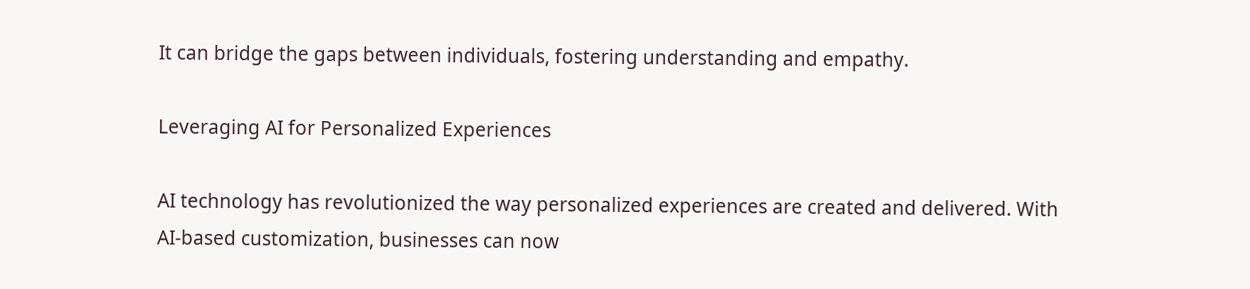It can bridge the gaps between individuals, fostering understanding and empathy.

Leveraging AI for Personalized Experiences

AI technology has revolutionized the way personalized experiences are created and delivered. With AI-based customization, businesses can now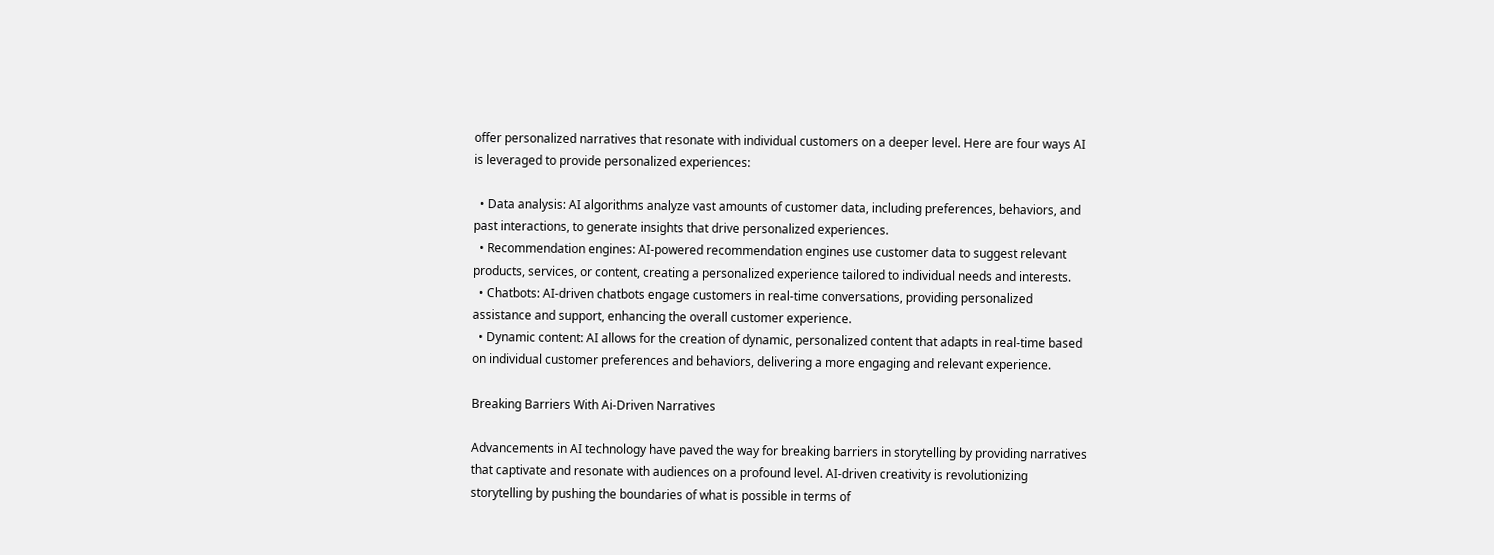offer personalized narratives that resonate with individual customers on a deeper level. Here are four ways AI is leveraged to provide personalized experiences:

  • Data analysis: AI algorithms analyze vast amounts of customer data, including preferences, behaviors, and past interactions, to generate insights that drive personalized experiences.
  • Recommendation engines: AI-powered recommendation engines use customer data to suggest relevant products, services, or content, creating a personalized experience tailored to individual needs and interests.
  • Chatbots: AI-driven chatbots engage customers in real-time conversations, providing personalized assistance and support, enhancing the overall customer experience.
  • Dynamic content: AI allows for the creation of dynamic, personalized content that adapts in real-time based on individual customer preferences and behaviors, delivering a more engaging and relevant experience.

Breaking Barriers With Ai-Driven Narratives

Advancements in AI technology have paved the way for breaking barriers in storytelling by providing narratives that captivate and resonate with audiences on a profound level. AI-driven creativity is revolutionizing storytelling by pushing the boundaries of what is possible in terms of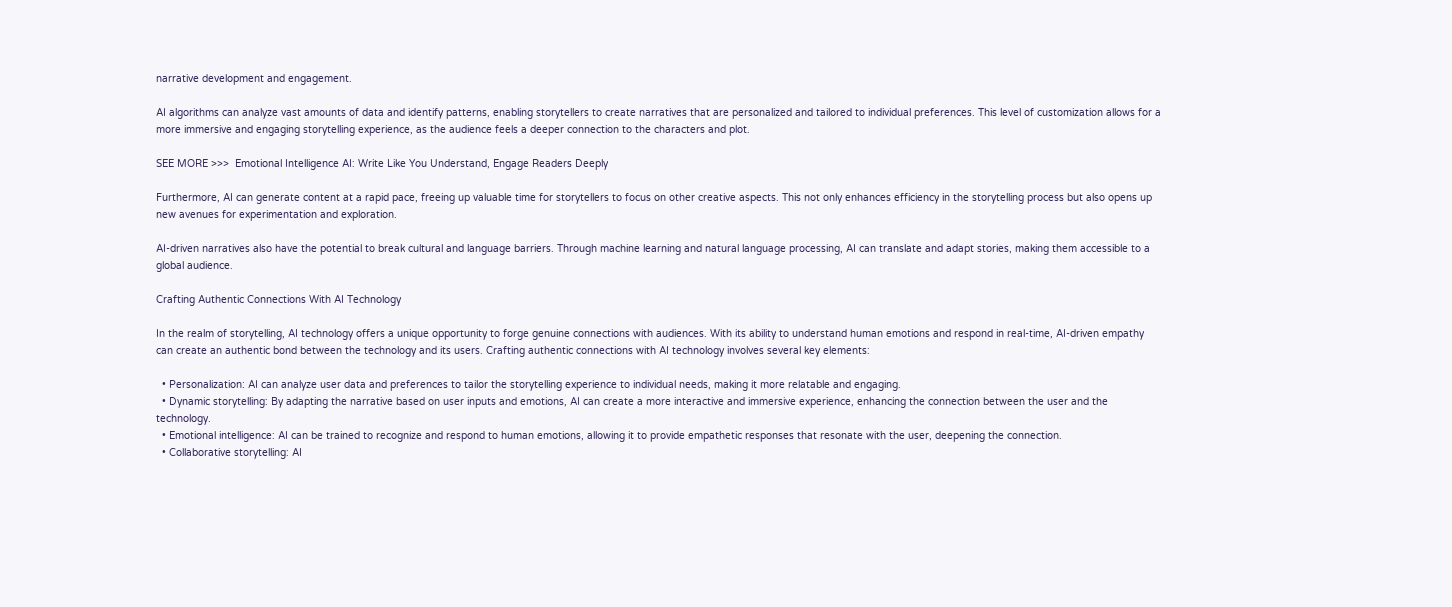narrative development and engagement.

AI algorithms can analyze vast amounts of data and identify patterns, enabling storytellers to create narratives that are personalized and tailored to individual preferences. This level of customization allows for a more immersive and engaging storytelling experience, as the audience feels a deeper connection to the characters and plot.

SEE MORE >>>  Emotional Intelligence AI: Write Like You Understand, Engage Readers Deeply

Furthermore, AI can generate content at a rapid pace, freeing up valuable time for storytellers to focus on other creative aspects. This not only enhances efficiency in the storytelling process but also opens up new avenues for experimentation and exploration.

AI-driven narratives also have the potential to break cultural and language barriers. Through machine learning and natural language processing, AI can translate and adapt stories, making them accessible to a global audience.

Crafting Authentic Connections With AI Technology

In the realm of storytelling, AI technology offers a unique opportunity to forge genuine connections with audiences. With its ability to understand human emotions and respond in real-time, AI-driven empathy can create an authentic bond between the technology and its users. Crafting authentic connections with AI technology involves several key elements:

  • Personalization: AI can analyze user data and preferences to tailor the storytelling experience to individual needs, making it more relatable and engaging.
  • Dynamic storytelling: By adapting the narrative based on user inputs and emotions, AI can create a more interactive and immersive experience, enhancing the connection between the user and the technology.
  • Emotional intelligence: AI can be trained to recognize and respond to human emotions, allowing it to provide empathetic responses that resonate with the user, deepening the connection.
  • Collaborative storytelling: AI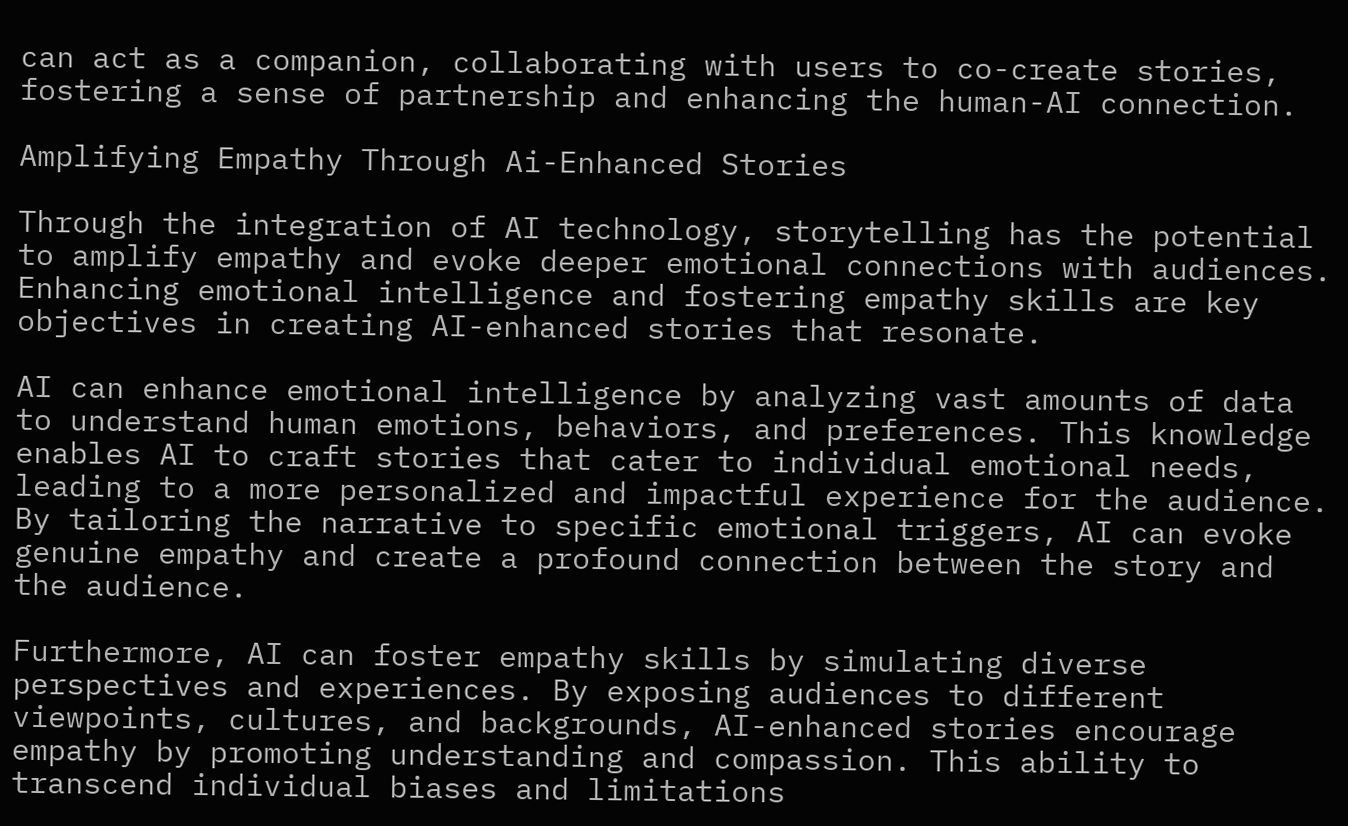can act as a companion, collaborating with users to co-create stories, fostering a sense of partnership and enhancing the human-AI connection.

Amplifying Empathy Through Ai-Enhanced Stories

Through the integration of AI technology, storytelling has the potential to amplify empathy and evoke deeper emotional connections with audiences. Enhancing emotional intelligence and fostering empathy skills are key objectives in creating AI-enhanced stories that resonate.

AI can enhance emotional intelligence by analyzing vast amounts of data to understand human emotions, behaviors, and preferences. This knowledge enables AI to craft stories that cater to individual emotional needs, leading to a more personalized and impactful experience for the audience. By tailoring the narrative to specific emotional triggers, AI can evoke genuine empathy and create a profound connection between the story and the audience.

Furthermore, AI can foster empathy skills by simulating diverse perspectives and experiences. By exposing audiences to different viewpoints, cultures, and backgrounds, AI-enhanced stories encourage empathy by promoting understanding and compassion. This ability to transcend individual biases and limitations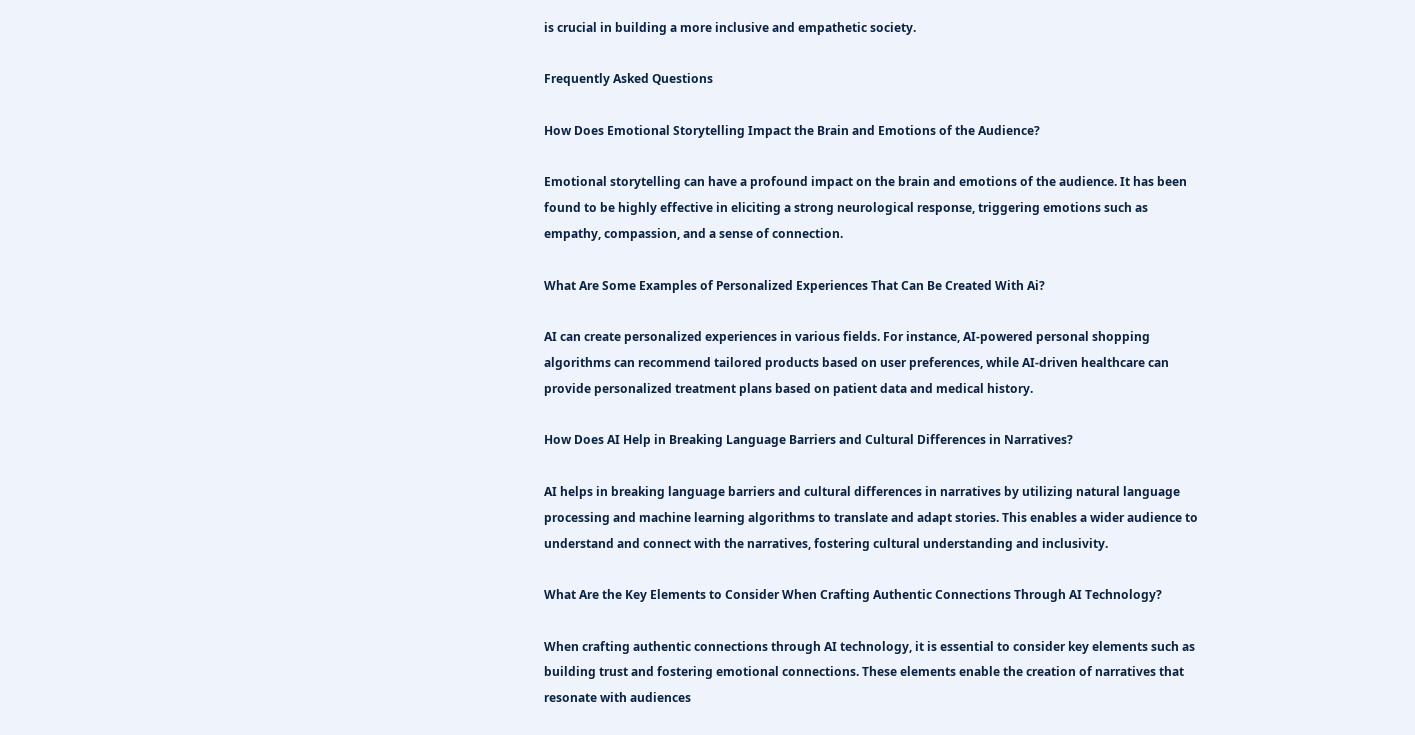is crucial in building a more inclusive and empathetic society.

Frequently Asked Questions

How Does Emotional Storytelling Impact the Brain and Emotions of the Audience?

Emotional storytelling can have a profound impact on the brain and emotions of the audience. It has been found to be highly effective in eliciting a strong neurological response, triggering emotions such as empathy, compassion, and a sense of connection.

What Are Some Examples of Personalized Experiences That Can Be Created With Ai?

AI can create personalized experiences in various fields. For instance, AI-powered personal shopping algorithms can recommend tailored products based on user preferences, while AI-driven healthcare can provide personalized treatment plans based on patient data and medical history.

How Does AI Help in Breaking Language Barriers and Cultural Differences in Narratives?

AI helps in breaking language barriers and cultural differences in narratives by utilizing natural language processing and machine learning algorithms to translate and adapt stories. This enables a wider audience to understand and connect with the narratives, fostering cultural understanding and inclusivity.

What Are the Key Elements to Consider When Crafting Authentic Connections Through AI Technology?

When crafting authentic connections through AI technology, it is essential to consider key elements such as building trust and fostering emotional connections. These elements enable the creation of narratives that resonate with audiences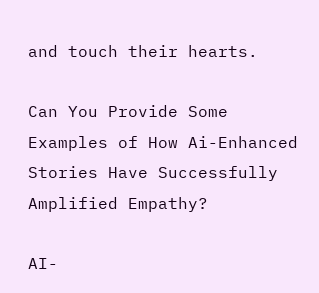and touch their hearts.

Can You Provide Some Examples of How Ai-Enhanced Stories Have Successfully Amplified Empathy?

AI-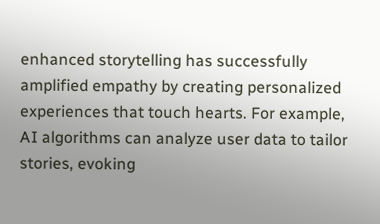enhanced storytelling has successfully amplified empathy by creating personalized experiences that touch hearts. For example, AI algorithms can analyze user data to tailor stories, evoking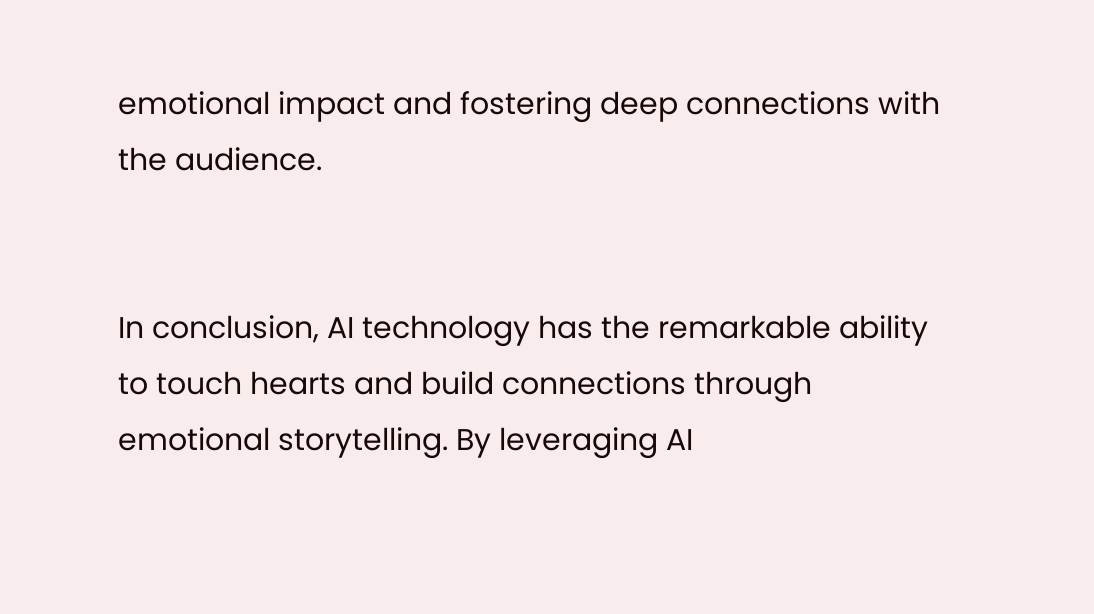emotional impact and fostering deep connections with the audience.


In conclusion, AI technology has the remarkable ability to touch hearts and build connections through emotional storytelling. By leveraging AI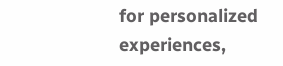for personalized experiences,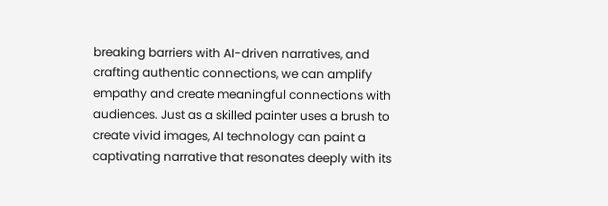breaking barriers with AI-driven narratives, and crafting authentic connections, we can amplify empathy and create meaningful connections with audiences. Just as a skilled painter uses a brush to create vivid images, AI technology can paint a captivating narrative that resonates deeply with its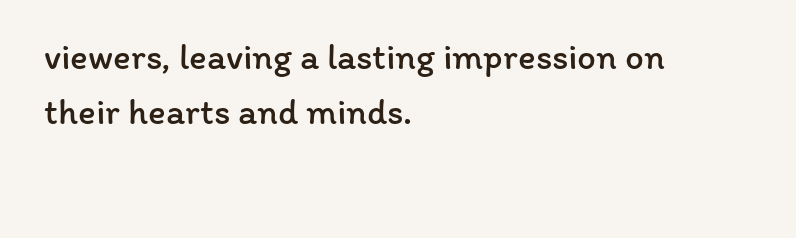viewers, leaving a lasting impression on their hearts and minds.